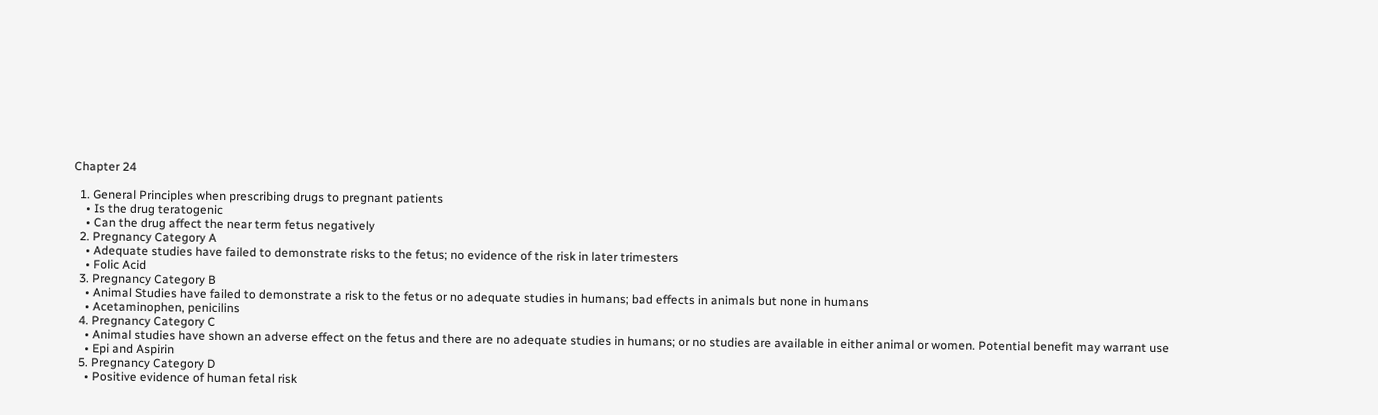Chapter 24

  1. General Principles when prescribing drugs to pregnant patients
    • Is the drug teratogenic
    • Can the drug affect the near term fetus negatively
  2. Pregnancy Category A
    • Adequate studies have failed to demonstrate risks to the fetus; no evidence of the risk in later trimesters
    • Folic Acid
  3. Pregnancy Category B
    • Animal Studies have failed to demonstrate a risk to the fetus or no adequate studies in humans; bad effects in animals but none in humans
    • Acetaminophen, penicilins
  4. Pregnancy Category C
    • Animal studies have shown an adverse effect on the fetus and there are no adequate studies in humans; or no studies are available in either animal or women. Potential benefit may warrant use
    • Epi and Aspirin
  5. Pregnancy Category D
    • Positive evidence of human fetal risk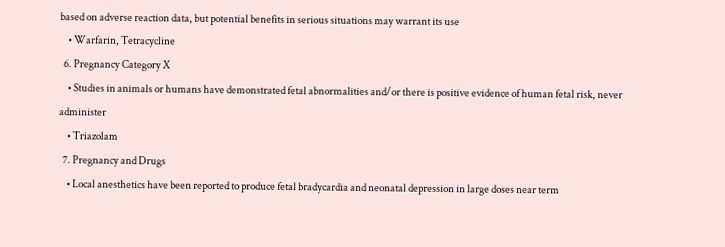based on adverse reaction data, but potential benefits in serious situations may warrant its use
    • Warfarin, Tetracycline
  6. Pregnancy Category X
    • Studies in animals or humans have demonstrated fetal abnormalities and/or there is positive evidence of human fetal risk, never administer
    • Triazolam
  7. Pregnancy and Drugs
    • Local anesthetics have been reported to produce fetal bradycardia and neonatal depression in large doses near term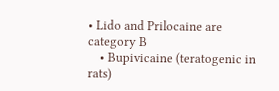• Lido and Prilocaine are category B
    • Bupivicaine (teratogenic in rats)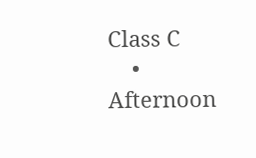Class C
    • Afternoon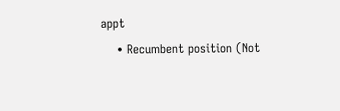appt
    • Recumbent position (Not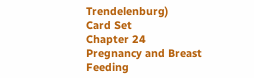Trendelenburg)
Card Set
Chapter 24
Pregnancy and Breast Feeding